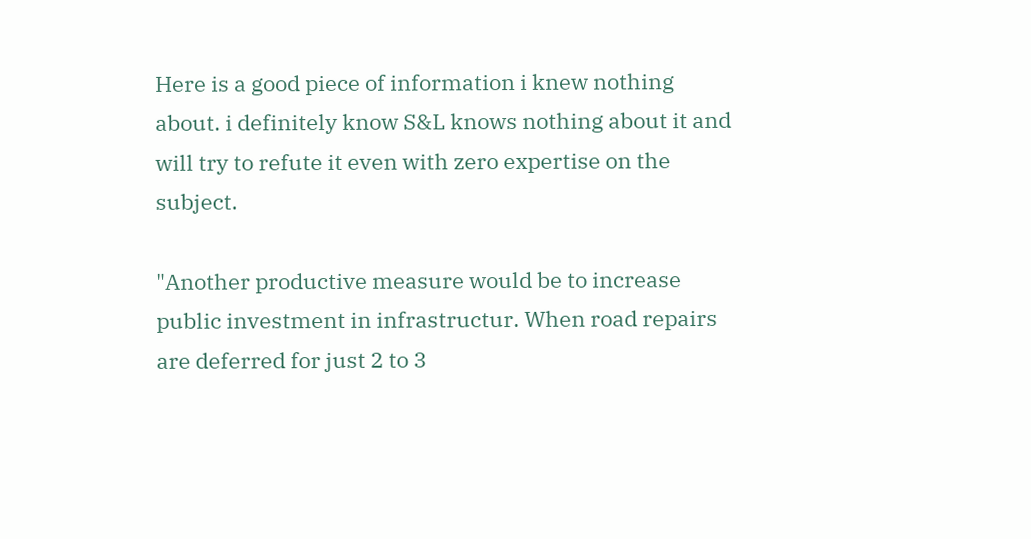Here is a good piece of information i knew nothing about. i definitely know S&L knows nothing about it and will try to refute it even with zero expertise on the subject.

"Another productive measure would be to increase public investment in infrastructur. When road repairs are deferred for just 2 to 3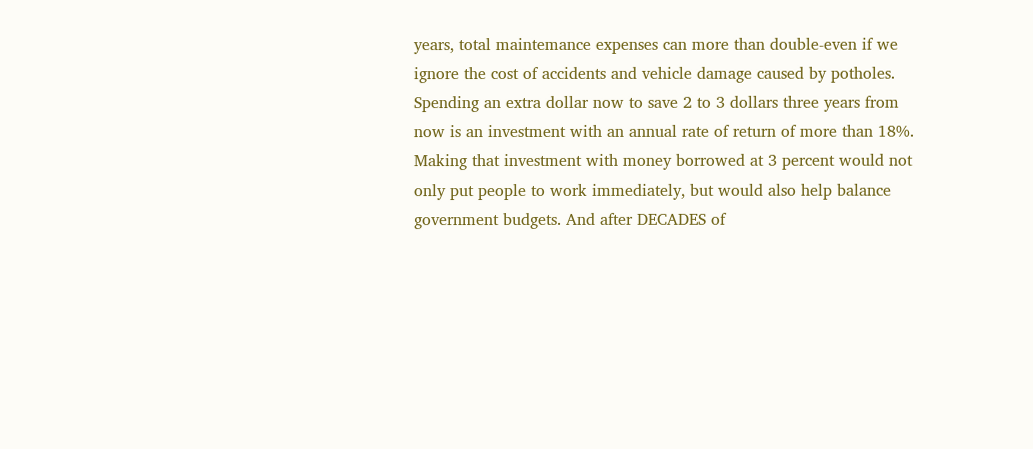years, total maintemance expenses can more than double-even if we ignore the cost of accidents and vehicle damage caused by potholes. Spending an extra dollar now to save 2 to 3 dollars three years from now is an investment with an annual rate of return of more than 18%. Making that investment with money borrowed at 3 percent would not only put people to work immediately, but would also help balance government budgets. And after DECADES of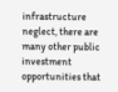infrastructure neglect, there are many other public investment opportunities that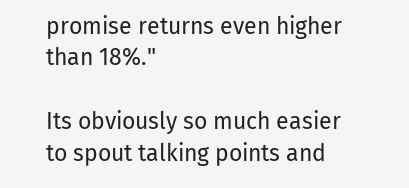promise returns even higher than 18%."

Its obviously so much easier to spout talking points and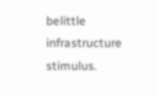belittle infrastructure stimulus.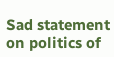Sad statement on politics of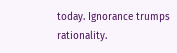today. Ignorance trumps rationality.